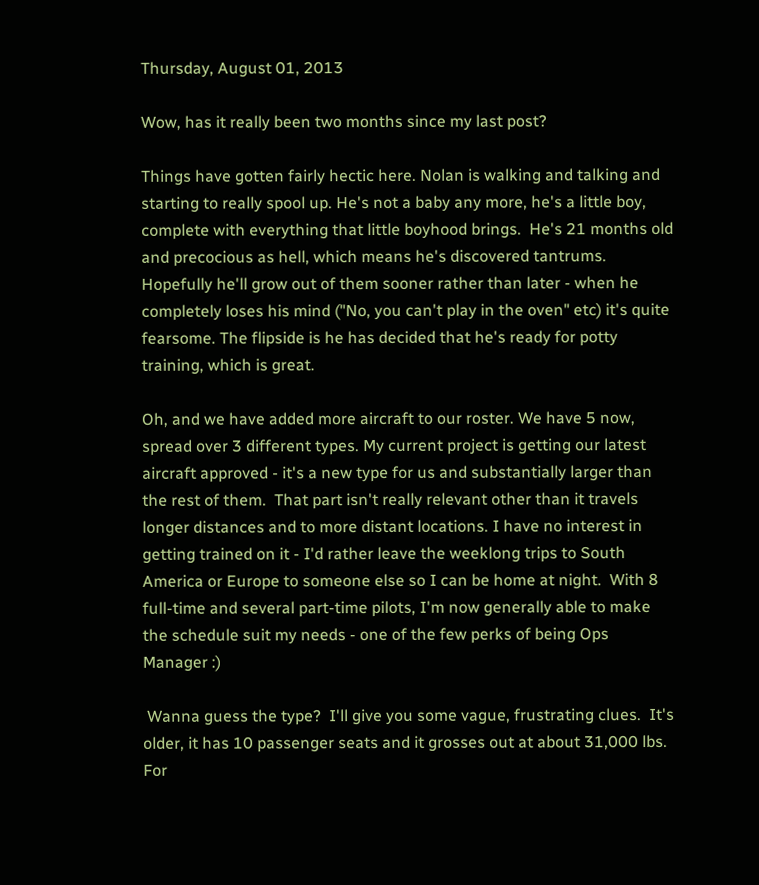Thursday, August 01, 2013

Wow, has it really been two months since my last post?

Things have gotten fairly hectic here. Nolan is walking and talking and starting to really spool up. He's not a baby any more, he's a little boy, complete with everything that little boyhood brings.  He's 21 months old and precocious as hell, which means he's discovered tantrums. Hopefully he'll grow out of them sooner rather than later - when he completely loses his mind ("No, you can't play in the oven" etc) it's quite fearsome. The flipside is he has decided that he's ready for potty training, which is great.

Oh, and we have added more aircraft to our roster. We have 5 now, spread over 3 different types. My current project is getting our latest aircraft approved - it's a new type for us and substantially larger than the rest of them.  That part isn't really relevant other than it travels longer distances and to more distant locations. I have no interest in getting trained on it - I'd rather leave the weeklong trips to South America or Europe to someone else so I can be home at night.  With 8 full-time and several part-time pilots, I'm now generally able to make the schedule suit my needs - one of the few perks of being Ops Manager :)

 Wanna guess the type?  I'll give you some vague, frustrating clues.  It's older, it has 10 passenger seats and it grosses out at about 31,000 lbs. For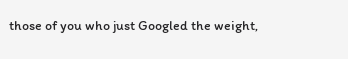those of you who just Googled the weight,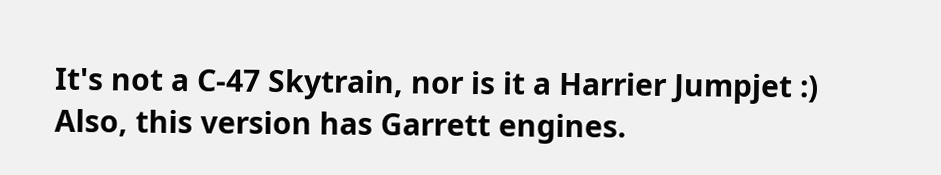It's not a C-47 Skytrain, nor is it a Harrier Jumpjet :)  Also, this version has Garrett engines.